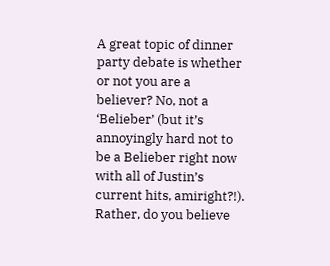A great topic of dinner party debate is whether or not you are a believer? No, not a ‘Belieber’ (but it’s annoyingly hard not to be a Belieber right now with all of Justin’s current hits, amiright?!). Rather, do you believe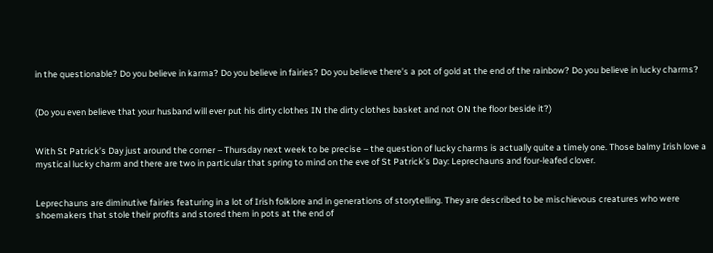in the questionable? Do you believe in karma? Do you believe in fairies? Do you believe there’s a pot of gold at the end of the rainbow? Do you believe in lucky charms?


(Do you even believe that your husband will ever put his dirty clothes IN the dirty clothes basket and not ON the floor beside it?)


With St Patrick’s Day just around the corner – Thursday next week to be precise – the question of lucky charms is actually quite a timely one. Those balmy Irish love a mystical lucky charm and there are two in particular that spring to mind on the eve of St Patrick’s Day: Leprechauns and four-leafed clover.


Leprechauns are diminutive fairies featuring in a lot of Irish folklore and in generations of storytelling. They are described to be mischievous creatures who were shoemakers that stole their profits and stored them in pots at the end of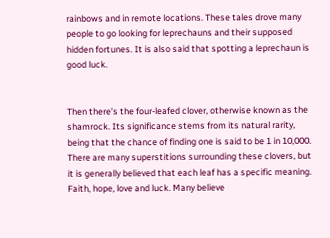rainbows and in remote locations. These tales drove many people to go looking for leprechauns and their supposed hidden fortunes. It is also said that spotting a leprechaun is good luck.


Then there’s the four-leafed clover, otherwise known as the shamrock. Its significance stems from its natural rarity, being that the chance of finding one is said to be 1 in 10,000. There are many superstitions surrounding these clovers, but it is generally believed that each leaf has a specific meaning. Faith, hope, love and luck. Many believe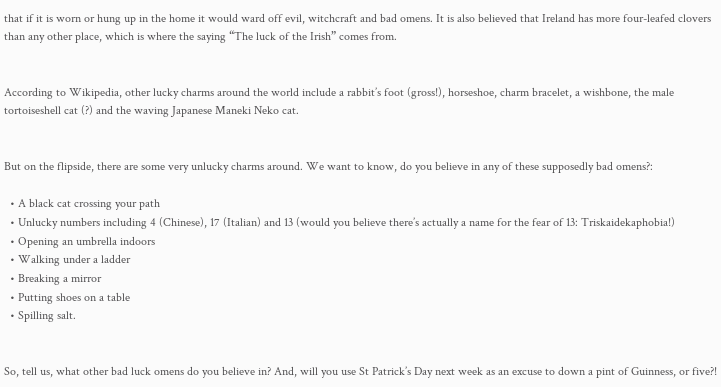that if it is worn or hung up in the home it would ward off evil, witchcraft and bad omens. It is also believed that Ireland has more four-leafed clovers than any other place, which is where the saying “The luck of the Irish” comes from.


According to Wikipedia, other lucky charms around the world include a rabbit’s foot (gross!), horseshoe, charm bracelet, a wishbone, the male tortoiseshell cat (?) and the waving Japanese Maneki Neko cat.


But on the flipside, there are some very unlucky charms around. We want to know, do you believe in any of these supposedly bad omens?:

  • A black cat crossing your path
  • Unlucky numbers including 4 (Chinese), 17 (Italian) and 13 (would you believe there’s actually a name for the fear of 13: Triskaidekaphobia!)
  • Opening an umbrella indoors
  • Walking under a ladder
  • Breaking a mirror
  • Putting shoes on a table
  • Spilling salt.


So, tell us, what other bad luck omens do you believe in? And, will you use St Patrick’s Day next week as an excuse to down a pint of Guinness, or five?!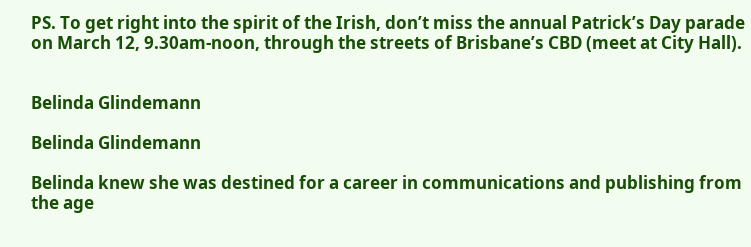PS. To get right into the spirit of the Irish, don’t miss the annual Patrick’s Day parade on March 12, 9.30am-noon, through the streets of Brisbane’s CBD (meet at City Hall).


Belinda Glindemann

Belinda Glindemann

Belinda knew she was destined for a career in communications and publishing from the age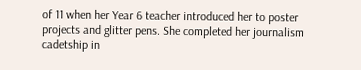of 11 when her Year 6 teacher introduced her to poster projects and glitter pens. She completed her journalism cadetship in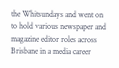the Whitsundays and went on to hold various newspaper and magazine editor roles across Brisbane in a media career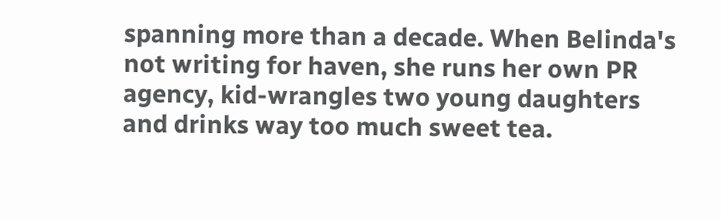spanning more than a decade. When Belinda's not writing for haven, she runs her own PR agency, kid-wrangles two young daughters and drinks way too much sweet tea.